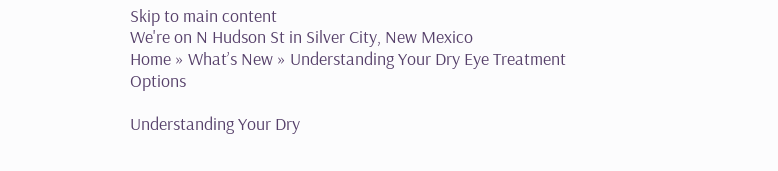Skip to main content
We're on N Hudson St in Silver City, New Mexico
Home » What’s New » Understanding Your Dry Eye Treatment Options

Understanding Your Dry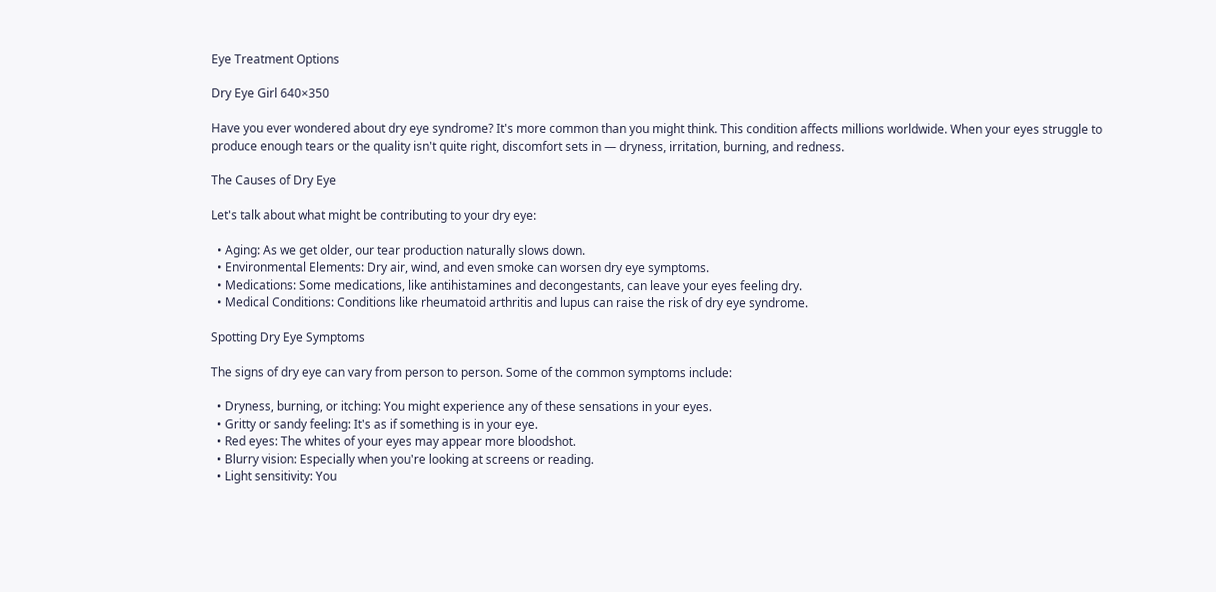Eye Treatment Options

Dry Eye Girl 640×350

Have you ever wondered about dry eye syndrome? It's more common than you might think. This condition affects millions worldwide. When your eyes struggle to produce enough tears or the quality isn't quite right, discomfort sets in — dryness, irritation, burning, and redness.

The Causes of Dry Eye

Let's talk about what might be contributing to your dry eye:

  • Aging: As we get older, our tear production naturally slows down.
  • Environmental Elements: Dry air, wind, and even smoke can worsen dry eye symptoms.
  • Medications: Some medications, like antihistamines and decongestants, can leave your eyes feeling dry.
  • Medical Conditions: Conditions like rheumatoid arthritis and lupus can raise the risk of dry eye syndrome.

Spotting Dry Eye Symptoms

The signs of dry eye can vary from person to person. Some of the common symptoms include:

  • Dryness, burning, or itching: You might experience any of these sensations in your eyes.
  • Gritty or sandy feeling: It's as if something is in your eye.
  • Red eyes: The whites of your eyes may appear more bloodshot.
  • Blurry vision: Especially when you're looking at screens or reading.
  • Light sensitivity: You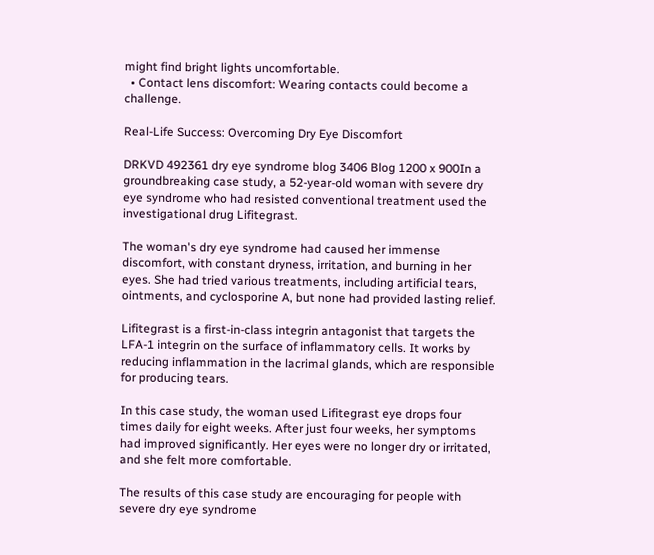might find bright lights uncomfortable.
  • Contact lens discomfort: Wearing contacts could become a challenge.

Real-Life Success: Overcoming Dry Eye Discomfort

DRKVD 492361 dry eye syndrome blog 3406 Blog 1200 x 900In a groundbreaking case study, a 52-year-old woman with severe dry eye syndrome who had resisted conventional treatment used the investigational drug Lifitegrast.

The woman's dry eye syndrome had caused her immense discomfort, with constant dryness, irritation, and burning in her eyes. She had tried various treatments, including artificial tears, ointments, and cyclosporine A, but none had provided lasting relief.

Lifitegrast is a first-in-class integrin antagonist that targets the LFA-1 integrin on the surface of inflammatory cells. It works by reducing inflammation in the lacrimal glands, which are responsible for producing tears.

In this case study, the woman used Lifitegrast eye drops four times daily for eight weeks. After just four weeks, her symptoms had improved significantly. Her eyes were no longer dry or irritated, and she felt more comfortable.

The results of this case study are encouraging for people with severe dry eye syndrome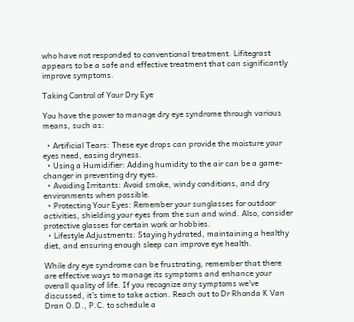who have not responded to conventional treatment. Lifitegrast appears to be a safe and effective treatment that can significantly improve symptoms.

Taking Control of Your Dry Eye

You have the power to manage dry eye syndrome through various means, such as:

  • Artificial Tears: These eye drops can provide the moisture your eyes need, easing dryness.
  • Using a Humidifier: Adding humidity to the air can be a game-changer in preventing dry eyes.
  • Avoiding Irritants: Avoid smoke, windy conditions, and dry environments when possible.
  • Protecting Your Eyes: Remember your sunglasses for outdoor activities, shielding your eyes from the sun and wind. Also, consider protective glasses for certain work or hobbies.
  • Lifestyle Adjustments: Staying hydrated, maintaining a healthy diet, and ensuring enough sleep can improve eye health.

While dry eye syndrome can be frustrating, remember that there are effective ways to manage its symptoms and enhance your overall quality of life. If you recognize any symptoms we've discussed, it's time to take action. Reach out to Dr Rhonda K Van Dran O.D., P.C. to schedule a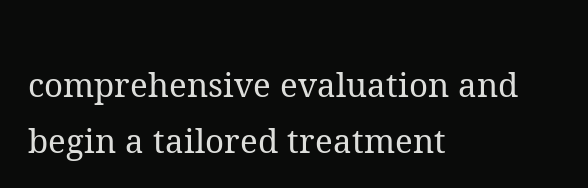comprehensive evaluation and begin a tailored treatment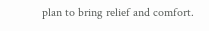plan to bring relief and comfort.